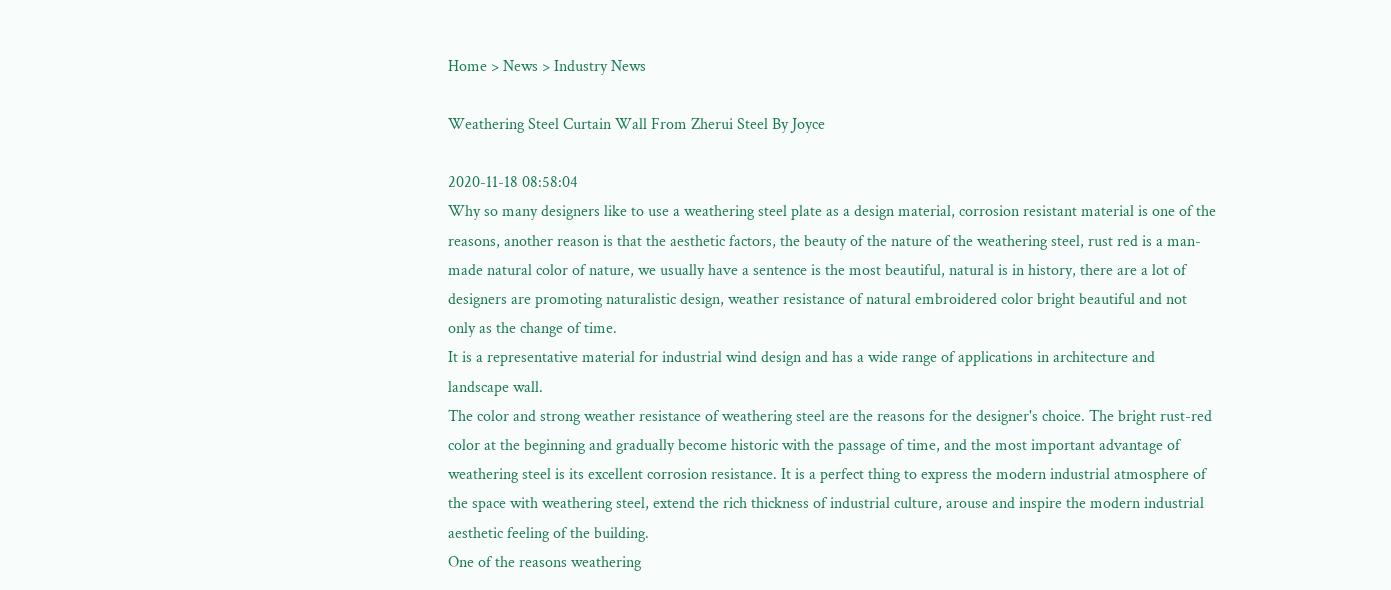Home > News > Industry News

Weathering Steel Curtain Wall From Zherui Steel By Joyce

2020-11-18 08:58:04
Why so many designers like to use a weathering steel plate as a design material, corrosion resistant material is one of the reasons, another reason is that the aesthetic factors, the beauty of the nature of the weathering steel, rust red is a man-made natural color of nature, we usually have a sentence is the most beautiful, natural is in history, there are a lot of designers are promoting naturalistic design, weather resistance of natural embroidered color bright beautiful and not only as the change of time.
It is a representative material for industrial wind design and has a wide range of applications in architecture and landscape wall.
The color and strong weather resistance of weathering steel are the reasons for the designer's choice. The bright rust-red color at the beginning and gradually become historic with the passage of time, and the most important advantage of weathering steel is its excellent corrosion resistance. It is a perfect thing to express the modern industrial atmosphere of the space with weathering steel, extend the rich thickness of industrial culture, arouse and inspire the modern industrial aesthetic feeling of the building.
One of the reasons weathering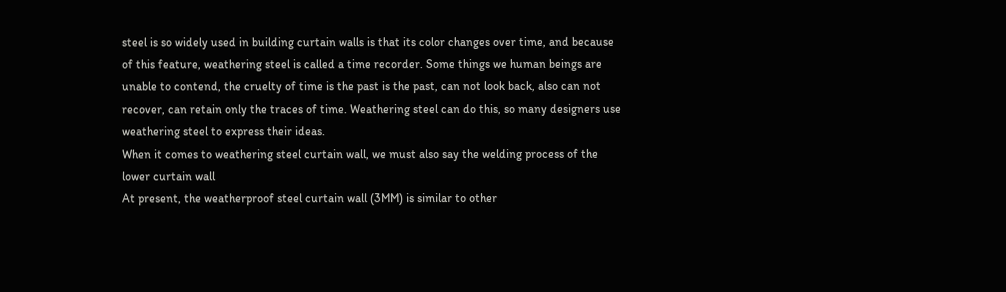steel is so widely used in building curtain walls is that its color changes over time, and because of this feature, weathering steel is called a time recorder. Some things we human beings are unable to contend, the cruelty of time is the past is the past, can not look back, also can not recover, can retain only the traces of time. Weathering steel can do this, so many designers use weathering steel to express their ideas.
When it comes to weathering steel curtain wall, we must also say the welding process of the lower curtain wall
At present, the weatherproof steel curtain wall (3MM) is similar to other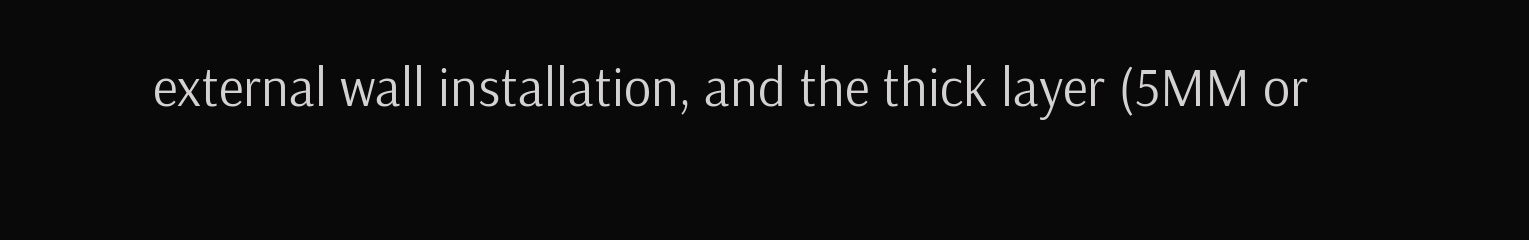external wall installation, and the thick layer (5MM or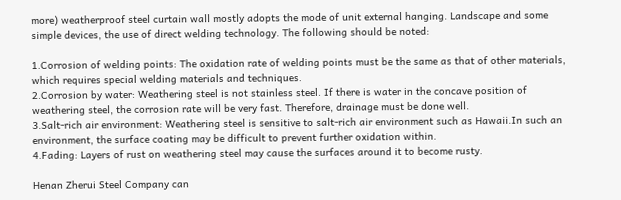more) weatherproof steel curtain wall mostly adopts the mode of unit external hanging. Landscape and some simple devices, the use of direct welding technology. The following should be noted:

1.Corrosion of welding points: The oxidation rate of welding points must be the same as that of other materials, which requires special welding materials and techniques.
2.Corrosion by water: Weathering steel is not stainless steel. If there is water in the concave position of weathering steel, the corrosion rate will be very fast. Therefore, drainage must be done well.
3.Salt-rich air environment: Weathering steel is sensitive to salt-rich air environment such as Hawaii.In such an environment, the surface coating may be difficult to prevent further oxidation within.
4.Fading: Layers of rust on weathering steel may cause the surfaces around it to become rusty.

Henan Zherui Steel Company can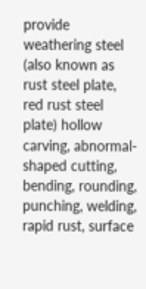provide weathering steel (also known as rust steel plate, red rust steel plate) hollow carving, abnormal-shaped cutting, bending, rounding, punching, welding, rapid rust, surface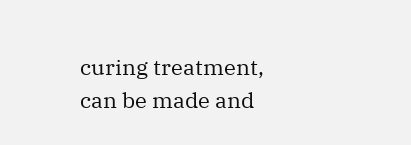curing treatment, can be made and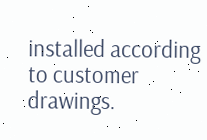installed according to customer drawings.